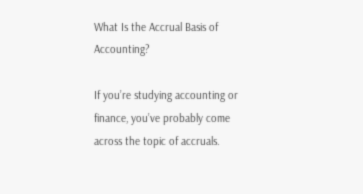What Is the Accrual Basis of Accounting?

If you’re studying accounting or finance, you’ve probably come across the topic of accruals.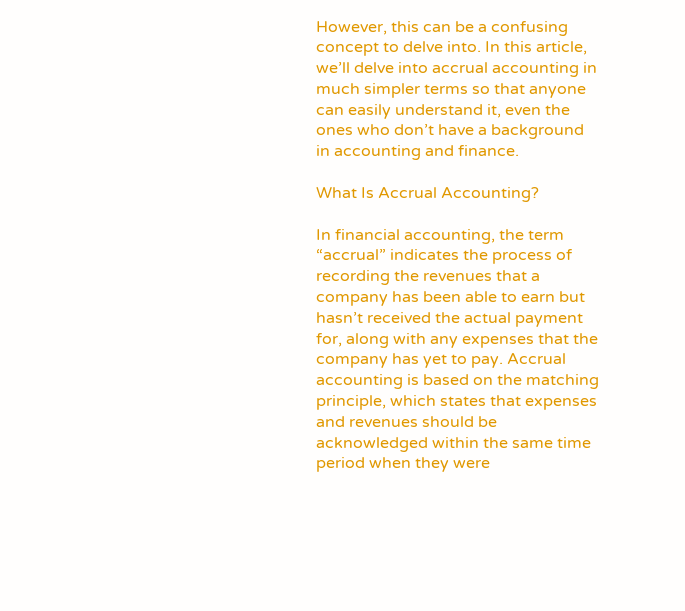However, this can be a confusing concept to delve into. In this article, we’ll delve into accrual accounting in much simpler terms so that anyone can easily understand it, even the ones who don’t have a background in accounting and finance.

What Is Accrual Accounting?

In financial accounting, the term “accrual” indicates the process of recording the revenues that a company has been able to earn but hasn’t received the actual payment for, along with any expenses that the company has yet to pay. Accrual accounting is based on the matching principle, which states that expenses and revenues should be acknowledged within the same time period when they were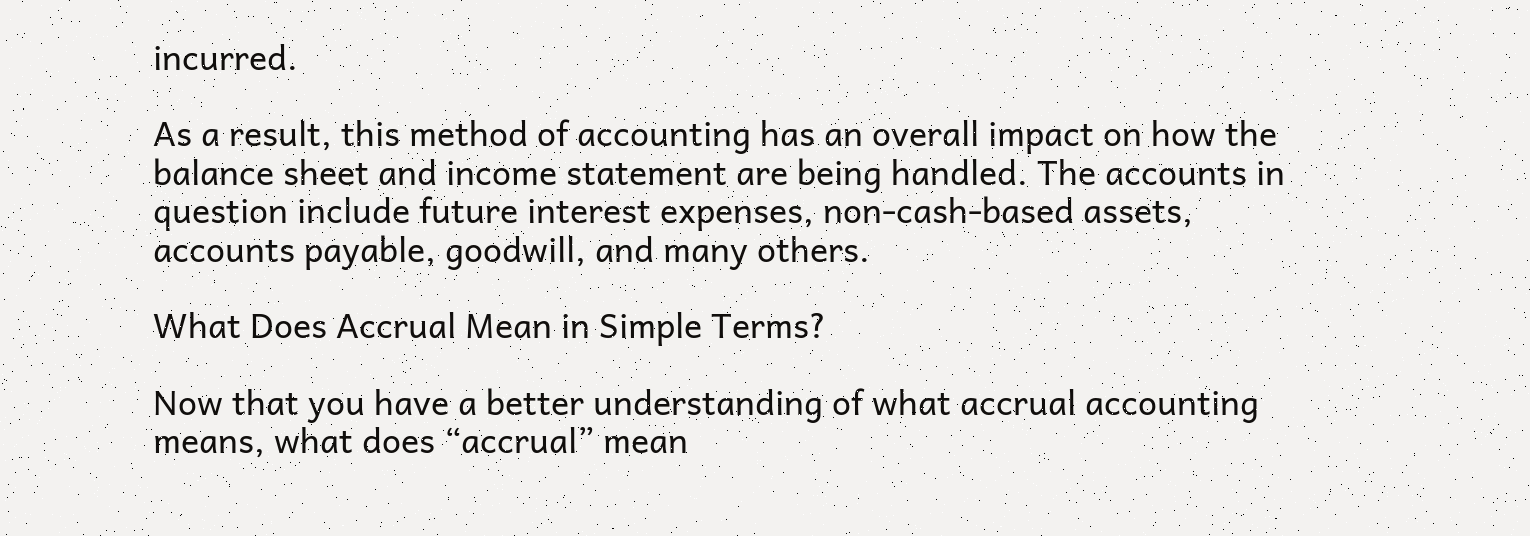incurred.

As a result, this method of accounting has an overall impact on how the balance sheet and income statement are being handled. The accounts in question include future interest expenses, non-cash-based assets, accounts payable, goodwill, and many others.

What Does Accrual Mean in Simple Terms?

Now that you have a better understanding of what accrual accounting means, what does “accrual” mean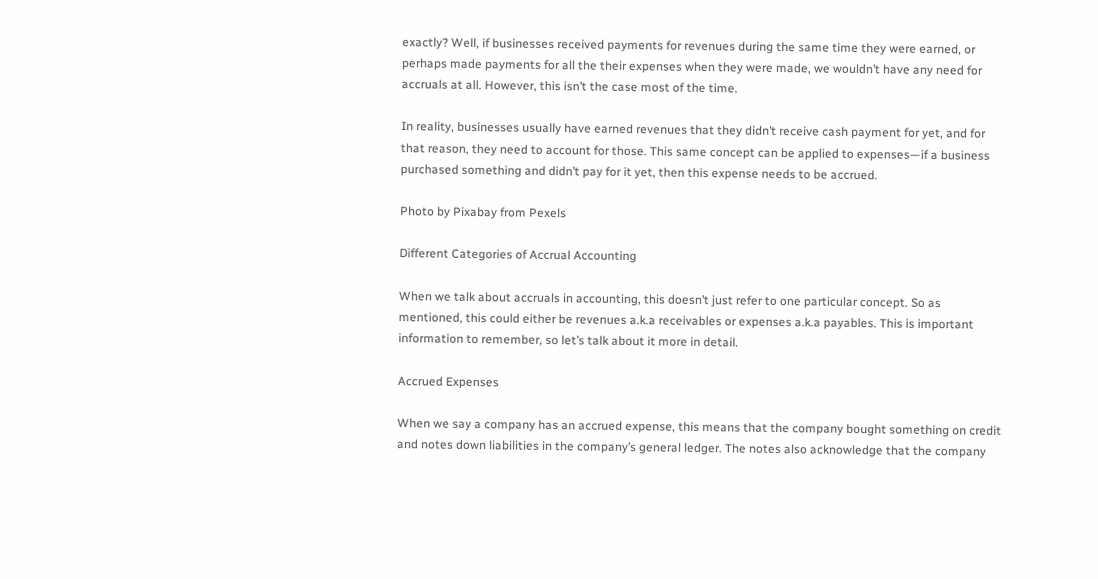exactly? Well, if businesses received payments for revenues during the same time they were earned, or perhaps made payments for all the their expenses when they were made, we wouldn’t have any need for accruals at all. However, this isn’t the case most of the time.

In reality, businesses usually have earned revenues that they didn’t receive cash payment for yet, and for that reason, they need to account for those. This same concept can be applied to expenses—if a business purchased something and didn’t pay for it yet, then this expense needs to be accrued.

Photo by Pixabay from Pexels

Different Categories of Accrual Accounting

When we talk about accruals in accounting, this doesn’t just refer to one particular concept. So as mentioned, this could either be revenues a.k.a receivables or expenses a.k.a payables. This is important information to remember, so let’s talk about it more in detail.

Accrued Expenses

When we say a company has an accrued expense, this means that the company bought something on credit and notes down liabilities in the company’s general ledger. The notes also acknowledge that the company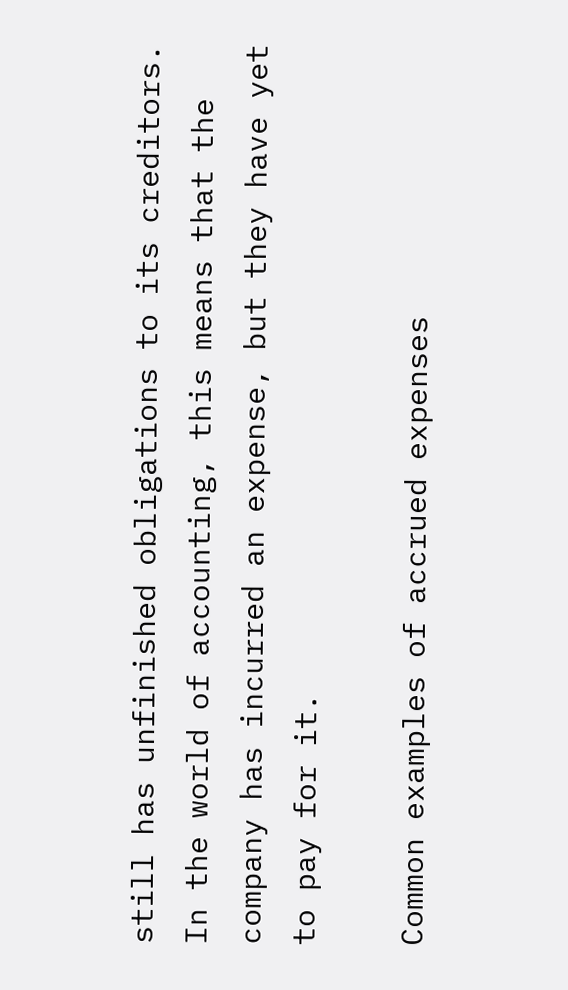still has unfinished obligations to its creditors. In the world of accounting, this means that the company has incurred an expense, but they have yet to pay for it.

Common examples of accrued expenses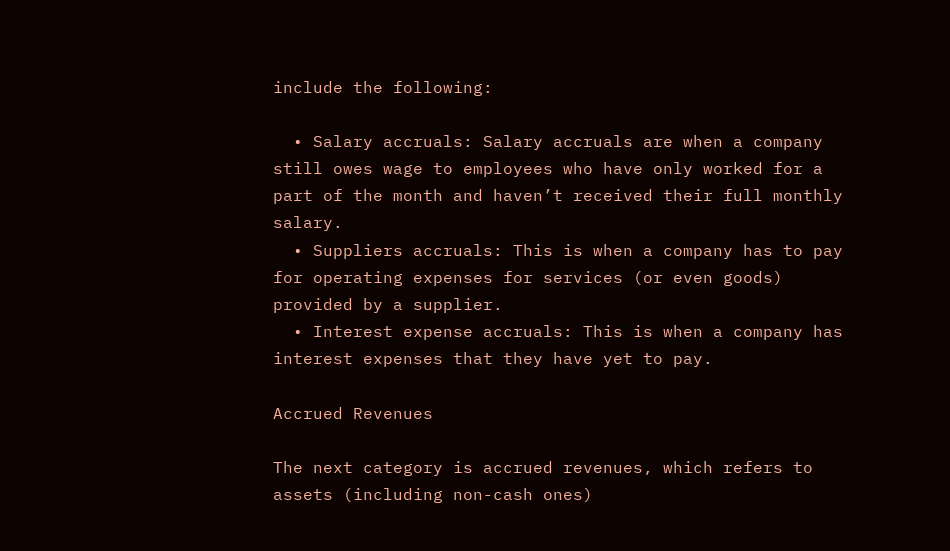include the following:

  • Salary accruals: Salary accruals are when a company still owes wage to employees who have only worked for a part of the month and haven’t received their full monthly salary.
  • Suppliers accruals: This is when a company has to pay for operating expenses for services (or even goods) provided by a supplier.
  • Interest expense accruals: This is when a company has interest expenses that they have yet to pay.

Accrued Revenues

The next category is accrued revenues, which refers to assets (including non-cash ones)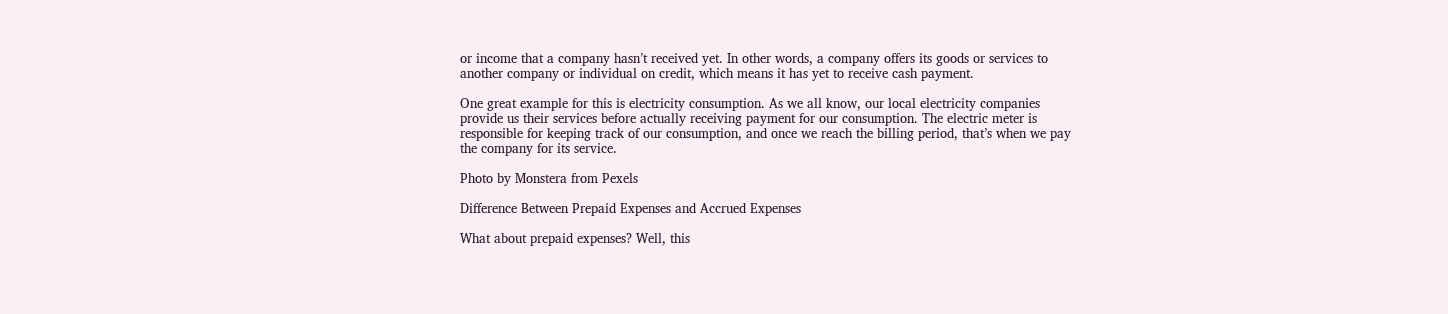or income that a company hasn’t received yet. In other words, a company offers its goods or services to another company or individual on credit, which means it has yet to receive cash payment.

One great example for this is electricity consumption. As we all know, our local electricity companies provide us their services before actually receiving payment for our consumption. The electric meter is responsible for keeping track of our consumption, and once we reach the billing period, that’s when we pay the company for its service.

Photo by Monstera from Pexels

Difference Between Prepaid Expenses and Accrued Expenses

What about prepaid expenses? Well, this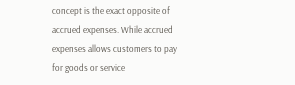concept is the exact opposite of accrued expenses. While accrued expenses allows customers to pay for goods or service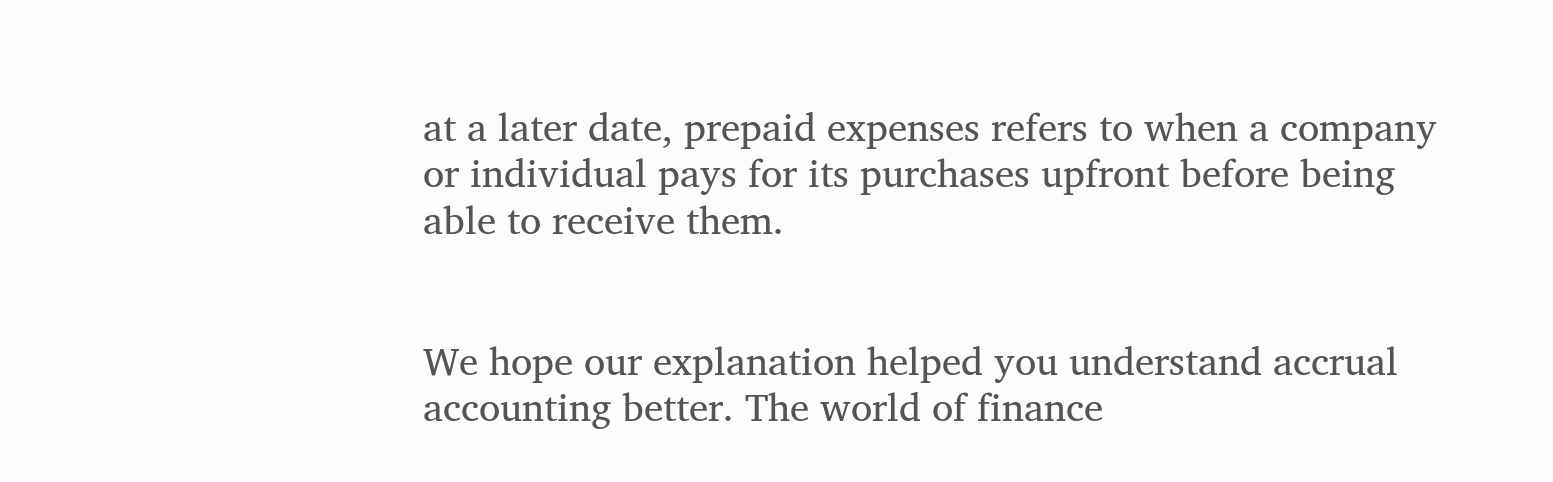at a later date, prepaid expenses refers to when a company or individual pays for its purchases upfront before being able to receive them.


We hope our explanation helped you understand accrual accounting better. The world of finance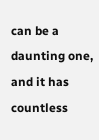can be a daunting one, and it has countless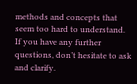methods and concepts that seem too hard to understand. If you have any further questions, don’t hesitate to ask and clarify.